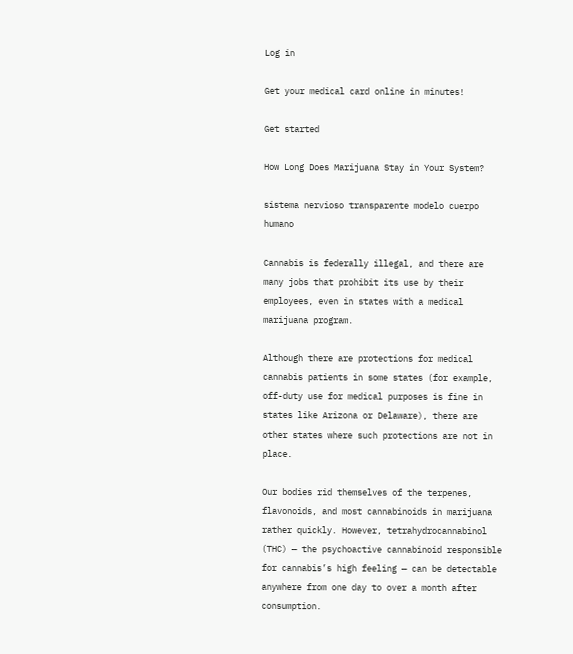Log in

Get your medical card online in minutes!

Get started

How Long Does Marijuana Stay in Your System?

sistema nervioso transparente modelo cuerpo humano

Cannabis is federally illegal, and there are many jobs that prohibit its use by their employees, even in states with a medical marijuana program.

Although there are protections for medical cannabis patients in some states (for example, off-duty use for medical purposes is fine in states like Arizona or Delaware), there are other states where such protections are not in place.

Our bodies rid themselves of the terpenes, flavonoids, and most cannabinoids in marijuana rather quickly. However, tetrahydrocannabinol (THC) — the psychoactive cannabinoid responsible for cannabis’s high feeling — can be detectable anywhere from one day to over a month after consumption.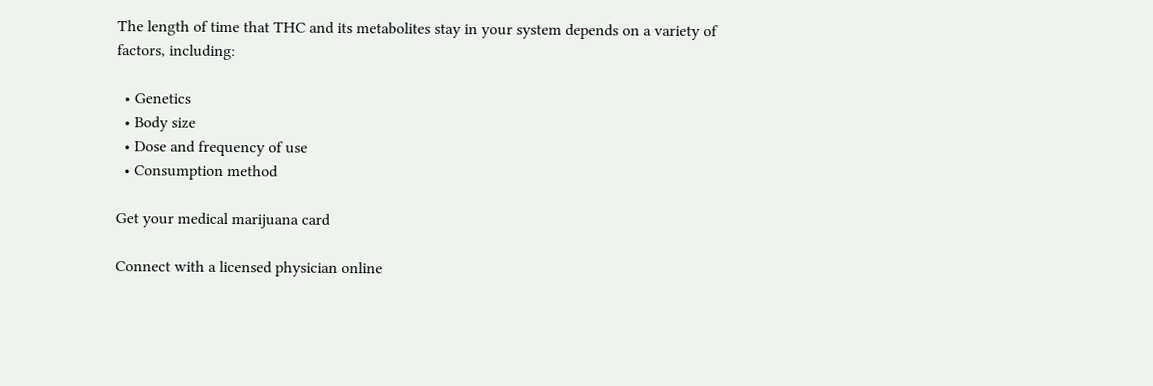The length of time that THC and its metabolites stay in your system depends on a variety of factors, including:

  • Genetics
  • Body size
  • Dose and frequency of use
  • Consumption method

Get your medical marijuana card

Connect with a licensed physician online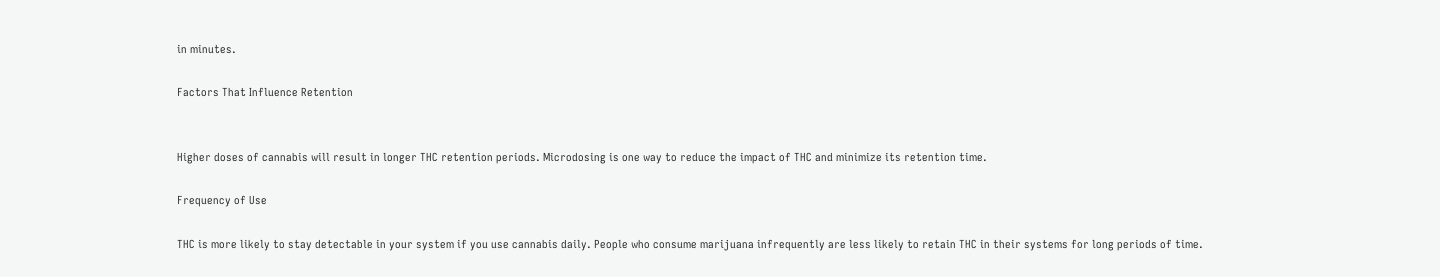in minutes.

Factors That Influence Retention


Higher doses of cannabis will result in longer THC retention periods. Microdosing is one way to reduce the impact of THC and minimize its retention time.

Frequency of Use

THC is more likely to stay detectable in your system if you use cannabis daily. People who consume marijuana infrequently are less likely to retain THC in their systems for long periods of time.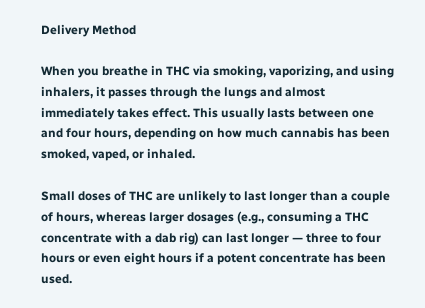Delivery Method

When you breathe in THC via smoking, vaporizing, and using inhalers, it passes through the lungs and almost immediately takes effect. This usually lasts between one and four hours, depending on how much cannabis has been smoked, vaped, or inhaled.

Small doses of THC are unlikely to last longer than a couple of hours, whereas larger dosages (e.g., consuming a THC concentrate with a dab rig) can last longer — three to four hours or even eight hours if a potent concentrate has been used.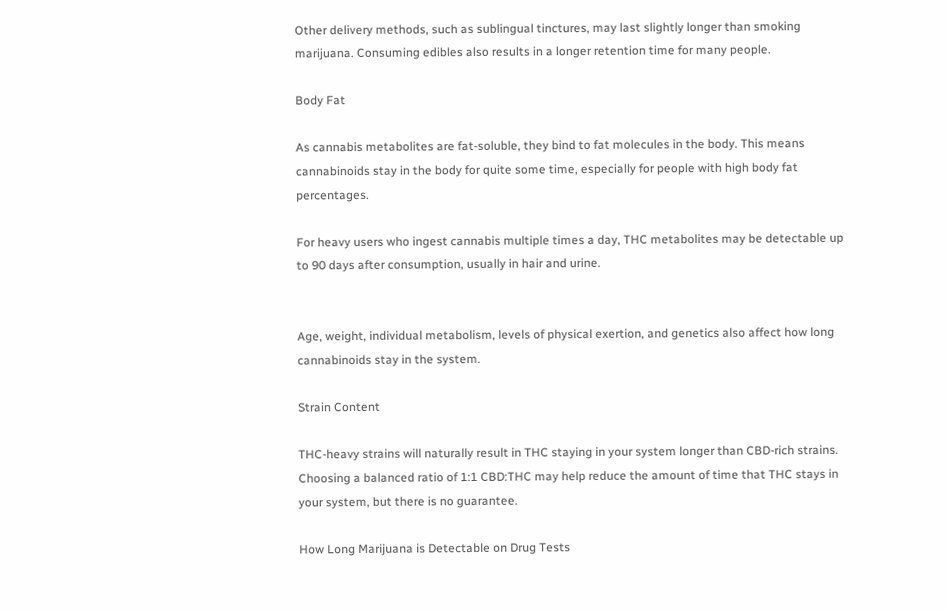Other delivery methods, such as sublingual tinctures, may last slightly longer than smoking marijuana. Consuming edibles also results in a longer retention time for many people.

Body Fat

As cannabis metabolites are fat-soluble, they bind to fat molecules in the body. This means cannabinoids stay in the body for quite some time, especially for people with high body fat percentages.

For heavy users who ingest cannabis multiple times a day, THC metabolites may be detectable up to 90 days after consumption, usually in hair and urine.


Age, weight, individual metabolism, levels of physical exertion, and genetics also affect how long cannabinoids stay in the system.

Strain Content

THC-heavy strains will naturally result in THC staying in your system longer than CBD-rich strains. Choosing a balanced ratio of 1:1 CBD:THC may help reduce the amount of time that THC stays in your system, but there is no guarantee.

How Long Marijuana is Detectable on Drug Tests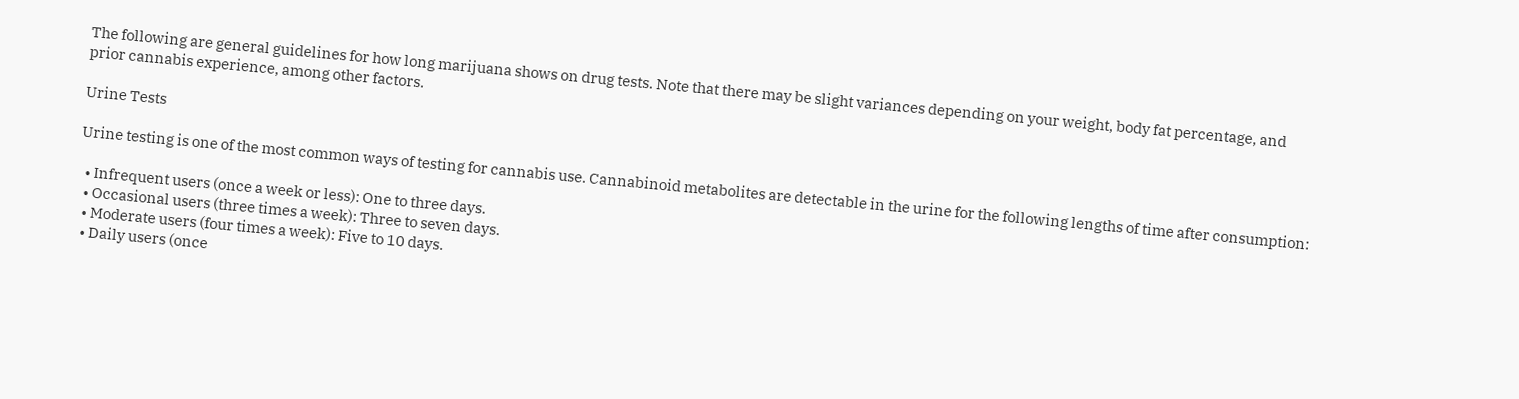The following are general guidelines for how long marijuana shows on drug tests. Note that there may be slight variances depending on your weight, body fat percentage, and prior cannabis experience, among other factors.

Urine Tests

Urine testing is one of the most common ways of testing for cannabis use. Cannabinoid metabolites are detectable in the urine for the following lengths of time after consumption:

  • Infrequent users (once a week or less): One to three days.
  • Occasional users (three times a week): Three to seven days.
  • Moderate users (four times a week): Five to 10 days.
  • Daily users (once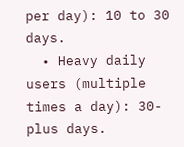per day): 10 to 30 days.
  • Heavy daily users (multiple times a day): 30-plus days.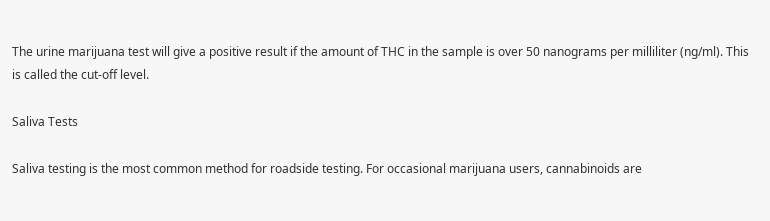The urine marijuana test will give a positive result if the amount of THC in the sample is over 50 nanograms per milliliter (ng/ml). This is called the cut-off level.

Saliva Tests

Saliva testing is the most common method for roadside testing. For occasional marijuana users, cannabinoids are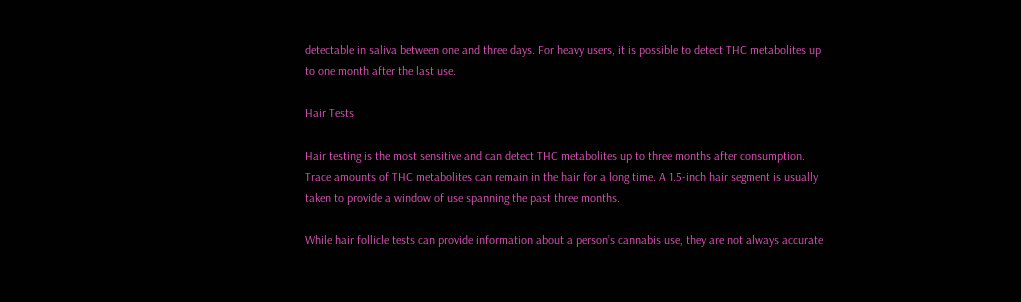detectable in saliva between one and three days. For heavy users, it is possible to detect THC metabolites up to one month after the last use.

Hair Tests

Hair testing is the most sensitive and can detect THC metabolites up to three months after consumption. Trace amounts of THC metabolites can remain in the hair for a long time. A 1.5-inch hair segment is usually taken to provide a window of use spanning the past three months.

While hair follicle tests can provide information about a person’s cannabis use, they are not always accurate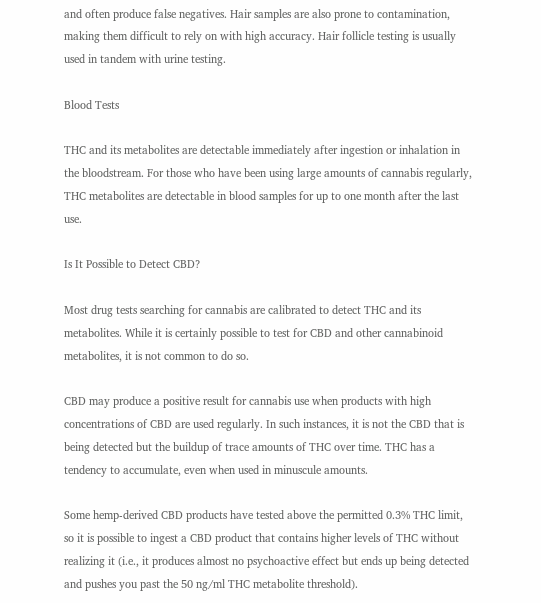and often produce false negatives. Hair samples are also prone to contamination, making them difficult to rely on with high accuracy. Hair follicle testing is usually used in tandem with urine testing.

Blood Tests

THC and its metabolites are detectable immediately after ingestion or inhalation in the bloodstream. For those who have been using large amounts of cannabis regularly, THC metabolites are detectable in blood samples for up to one month after the last use.

Is It Possible to Detect CBD?

Most drug tests searching for cannabis are calibrated to detect THC and its metabolites. While it is certainly possible to test for CBD and other cannabinoid metabolites, it is not common to do so.

CBD may produce a positive result for cannabis use when products with high concentrations of CBD are used regularly. In such instances, it is not the CBD that is being detected but the buildup of trace amounts of THC over time. THC has a tendency to accumulate, even when used in minuscule amounts.

Some hemp-derived CBD products have tested above the permitted 0.3% THC limit, so it is possible to ingest a CBD product that contains higher levels of THC without realizing it (i.e., it produces almost no psychoactive effect but ends up being detected and pushes you past the 50 ng/ml THC metabolite threshold).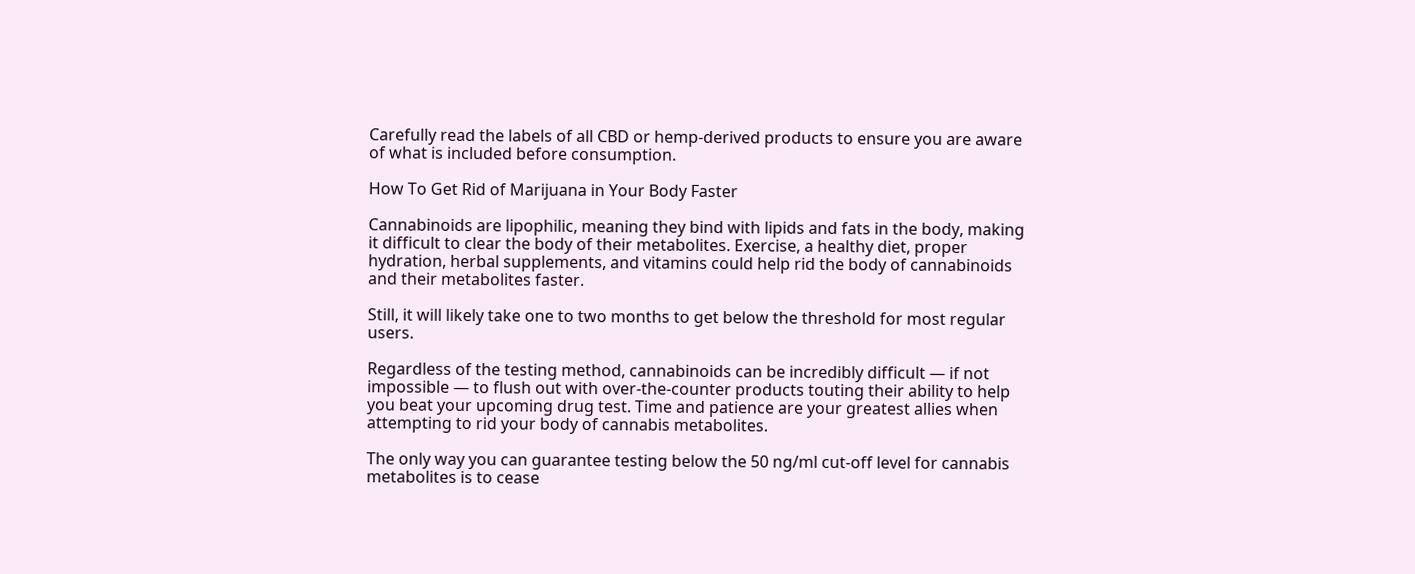Carefully read the labels of all CBD or hemp-derived products to ensure you are aware of what is included before consumption.

How To Get Rid of Marijuana in Your Body Faster

Cannabinoids are lipophilic, meaning they bind with lipids and fats in the body, making it difficult to clear the body of their metabolites. Exercise, a healthy diet, proper hydration, herbal supplements, and vitamins could help rid the body of cannabinoids and their metabolites faster.

Still, it will likely take one to two months to get below the threshold for most regular users.

Regardless of the testing method, cannabinoids can be incredibly difficult — if not impossible — to flush out with over-the-counter products touting their ability to help you beat your upcoming drug test. Time and patience are your greatest allies when attempting to rid your body of cannabis metabolites.

The only way you can guarantee testing below the 50 ng/ml cut-off level for cannabis metabolites is to cease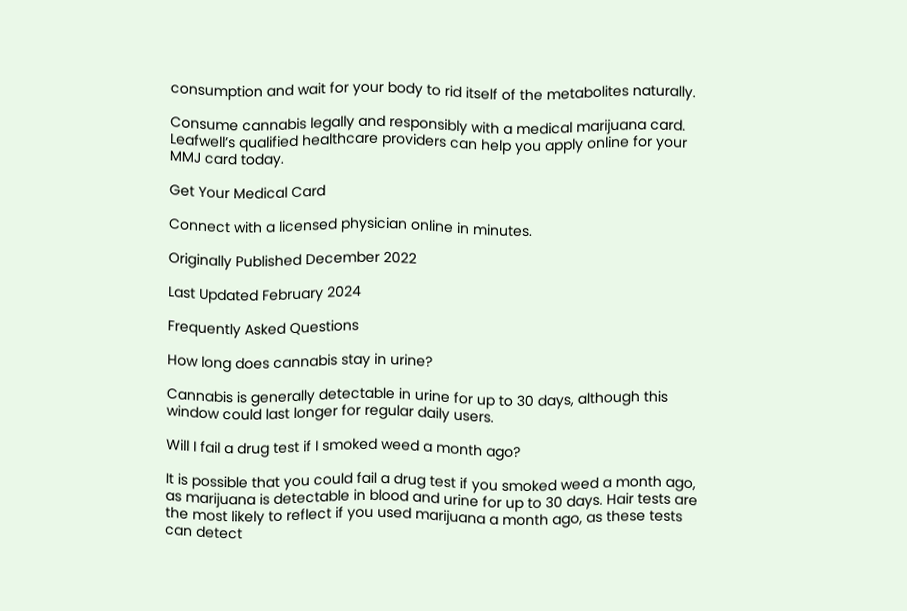consumption and wait for your body to rid itself of the metabolites naturally.

Consume cannabis legally and responsibly with a medical marijuana card. Leafwell’s qualified healthcare providers can help you apply online for your MMJ card today.

Get Your Medical Card

Connect with a licensed physician online in minutes.

Originally Published December 2022

Last Updated February 2024

Frequently Asked Questions

How long does cannabis stay in urine?

Cannabis is generally detectable in urine for up to 30 days, although this window could last longer for regular daily users.

Will I fail a drug test if I smoked weed a month ago?

It is possible that you could fail a drug test if you smoked weed a month ago, as marijuana is detectable in blood and urine for up to 30 days. Hair tests are the most likely to reflect if you used marijuana a month ago, as these tests can detect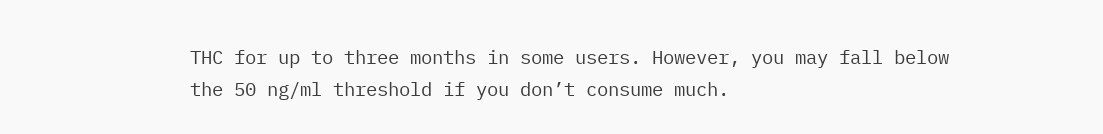THC for up to three months in some users. However, you may fall below the 50 ng/ml threshold if you don’t consume much.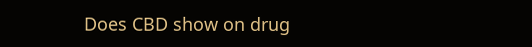Does CBD show on drug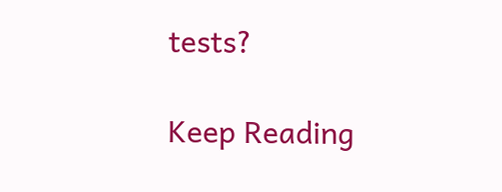tests?

Keep Reading